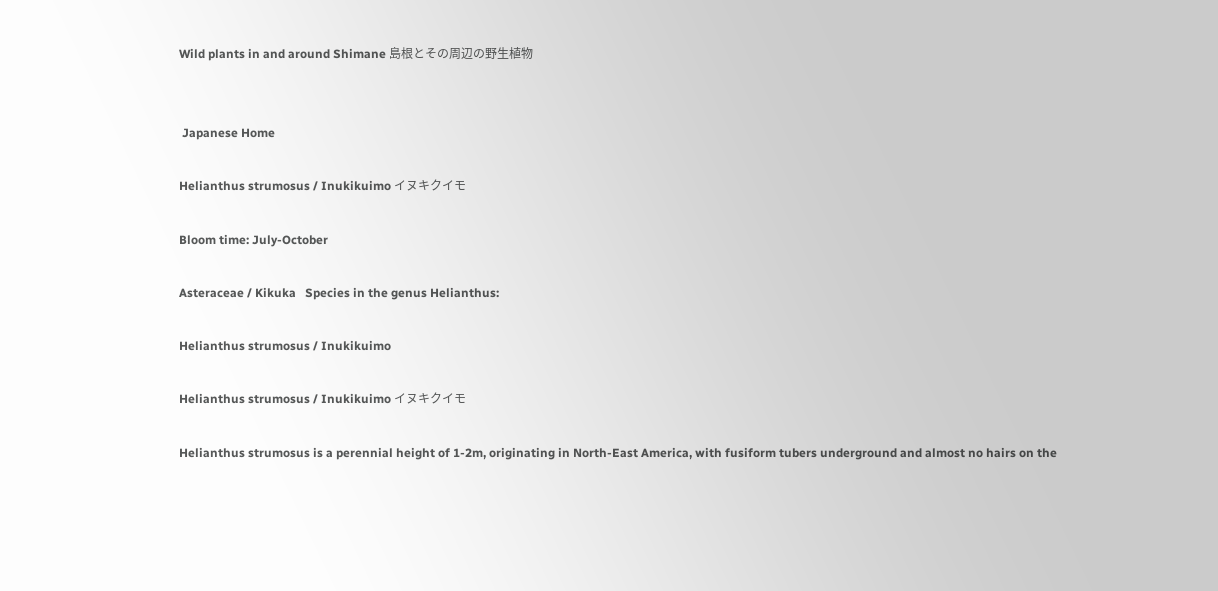Wild plants in and around Shimane 島根とその周辺の野生植物


 Japanese Home

Helianthus strumosus / Inukikuimo イヌキクイモ

Bloom time: July-October

Asteraceae / Kikuka   Species in the genus Helianthus:

Helianthus strumosus / Inukikuimo

Helianthus strumosus / Inukikuimo イヌキクイモ

Helianthus strumosus is a perennial height of 1-2m, originating in North-East America, with fusiform tubers underground and almost no hairs on the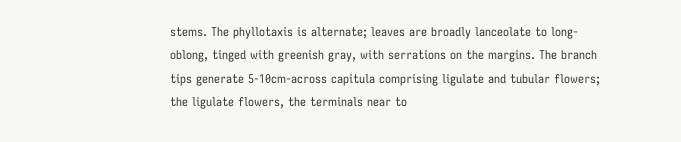stems. The phyllotaxis is alternate; leaves are broadly lanceolate to long-oblong, tinged with greenish gray, with serrations on the margins. The branch tips generate 5-10cm-across capitula comprising ligulate and tubular flowers; the ligulate flowers, the terminals near to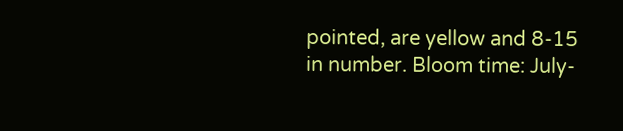pointed, are yellow and 8-15 in number. Bloom time: July-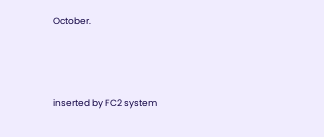October.




inserted by FC2 system